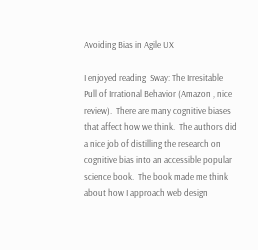Avoiding Bias in Agile UX

I enjoyed reading  Sway: The Irresitable Pull of Irrational Behavior (Amazon , nice review).  There are many cognitive biases that affect how we think.  The authors did a nice job of distilling the research on cognitive bias into an accessible popular science book.  The book made me think about how I approach web design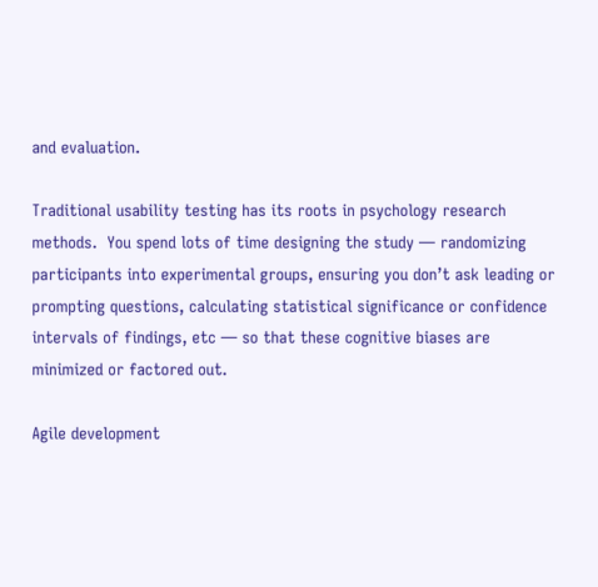and evaluation.

Traditional usability testing has its roots in psychology research methods.  You spend lots of time designing the study — randomizing participants into experimental groups, ensuring you don’t ask leading or prompting questions, calculating statistical significance or confidence intervals of findings, etc — so that these cognitive biases are minimized or factored out.

Agile development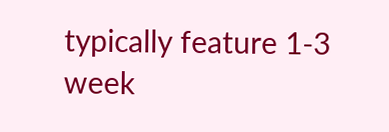typically feature 1-3 week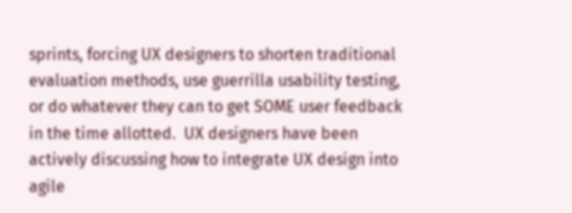sprints, forcing UX designers to shorten traditional evaluation methods, use guerrilla usability testing, or do whatever they can to get SOME user feedback in the time allotted.  UX designers have been actively discussing how to integrate UX design into agile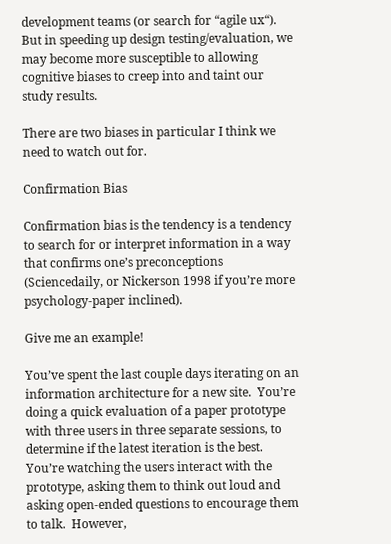development teams (or search for “agile ux“). But in speeding up design testing/evaluation, we may become more susceptible to allowing cognitive biases to creep into and taint our study results.

There are two biases in particular I think we need to watch out for.

Confirmation Bias

Confirmation bias is the tendency is a tendency to search for or interpret information in a way that confirms one’s preconceptions (Sciencedaily, or Nickerson 1998 if you’re more psychology-paper inclined).

Give me an example!

You’ve spent the last couple days iterating on an information architecture for a new site.  You’re doing a quick evaluation of a paper prototype with three users in three separate sessions, to determine if the latest iteration is the best.  You’re watching the users interact with the prototype, asking them to think out loud and asking open-ended questions to encourage them to talk.  However,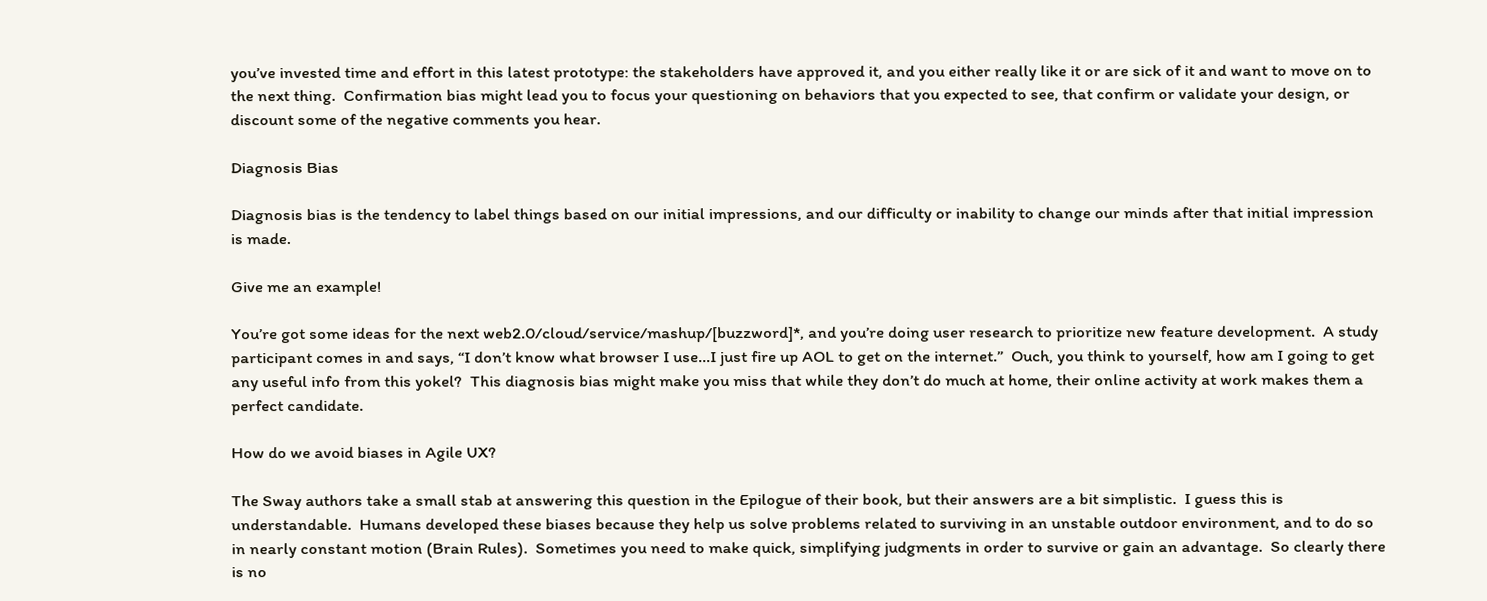you’ve invested time and effort in this latest prototype: the stakeholders have approved it, and you either really like it or are sick of it and want to move on to the next thing.  Confirmation bias might lead you to focus your questioning on behaviors that you expected to see, that confirm or validate your design, or discount some of the negative comments you hear.

Diagnosis Bias

Diagnosis bias is the tendency to label things based on our initial impressions, and our difficulty or inability to change our minds after that initial impression is made.

Give me an example!

You’re got some ideas for the next web2.0/cloud/service/mashup/[buzzword]*, and you’re doing user research to prioritize new feature development.  A study participant comes in and says, “I don’t know what browser I use…I just fire up AOL to get on the internet.”  Ouch, you think to yourself, how am I going to get any useful info from this yokel?  This diagnosis bias might make you miss that while they don’t do much at home, their online activity at work makes them a perfect candidate.

How do we avoid biases in Agile UX?

The Sway authors take a small stab at answering this question in the Epilogue of their book, but their answers are a bit simplistic.  I guess this is understandable.  Humans developed these biases because they help us solve problems related to surviving in an unstable outdoor environment, and to do so in nearly constant motion (Brain Rules).  Sometimes you need to make quick, simplifying judgments in order to survive or gain an advantage.  So clearly there is no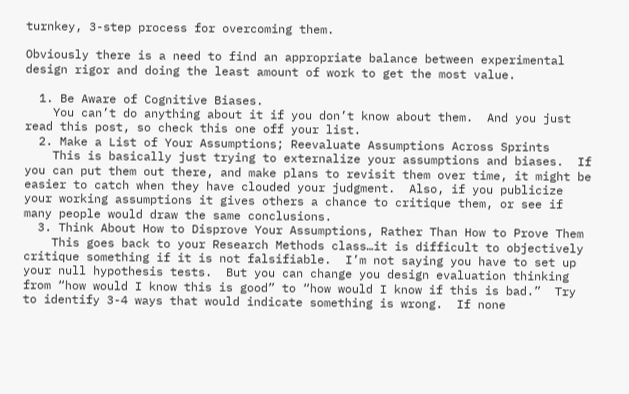turnkey, 3-step process for overcoming them.

Obviously there is a need to find an appropriate balance between experimental design rigor and doing the least amount of work to get the most value.

  1. Be Aware of Cognitive Biases.
    You can’t do anything about it if you don’t know about them.  And you just read this post, so check this one off your list.
  2. Make a List of Your Assumptions; Reevaluate Assumptions Across Sprints
    This is basically just trying to externalize your assumptions and biases.  If you can put them out there, and make plans to revisit them over time, it might be easier to catch when they have clouded your judgment.  Also, if you publicize your working assumptions it gives others a chance to critique them, or see if many people would draw the same conclusions.
  3. Think About How to Disprove Your Assumptions, Rather Than How to Prove Them
    This goes back to your Research Methods class…it is difficult to objectively critique something if it is not falsifiable.  I’m not saying you have to set up your null hypothesis tests.  But you can change you design evaluation thinking from “how would I know this is good” to “how would I know if this is bad.”  Try to identify 3-4 ways that would indicate something is wrong.  If none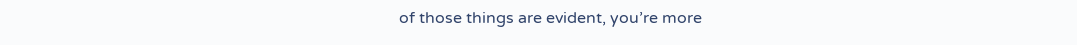of those things are evident, you’re more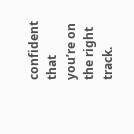confident that you’re on the right track.